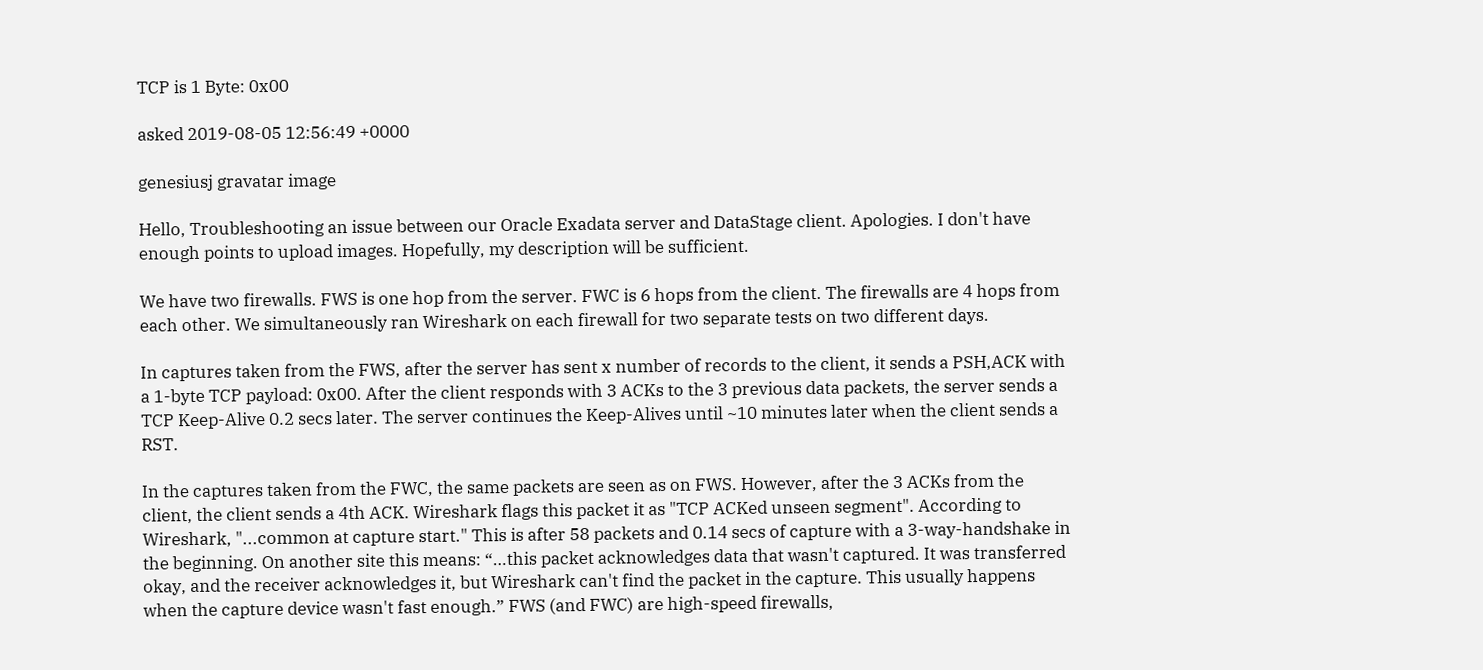TCP is 1 Byte: 0x00

asked 2019-08-05 12:56:49 +0000

genesiusj gravatar image

Hello, Troubleshooting an issue between our Oracle Exadata server and DataStage client. Apologies. I don't have enough points to upload images. Hopefully, my description will be sufficient.

We have two firewalls. FWS is one hop from the server. FWC is 6 hops from the client. The firewalls are 4 hops from each other. We simultaneously ran Wireshark on each firewall for two separate tests on two different days.

In captures taken from the FWS, after the server has sent x number of records to the client, it sends a PSH,ACK with a 1-byte TCP payload: 0x00. After the client responds with 3 ACKs to the 3 previous data packets, the server sends a TCP Keep-Alive 0.2 secs later. The server continues the Keep-Alives until ~10 minutes later when the client sends a RST.

In the captures taken from the FWC, the same packets are seen as on FWS. However, after the 3 ACKs from the client, the client sends a 4th ACK. Wireshark flags this packet it as "TCP ACKed unseen segment". According to Wireshark, "...common at capture start." This is after 58 packets and 0.14 secs of capture with a 3-way-handshake in the beginning. On another site this means: “…this packet acknowledges data that wasn't captured. It was transferred okay, and the receiver acknowledges it, but Wireshark can't find the packet in the capture. This usually happens when the capture device wasn't fast enough.” FWS (and FWC) are high-speed firewalls,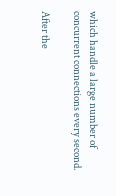which handle a large number of concurrent connections every second.

After the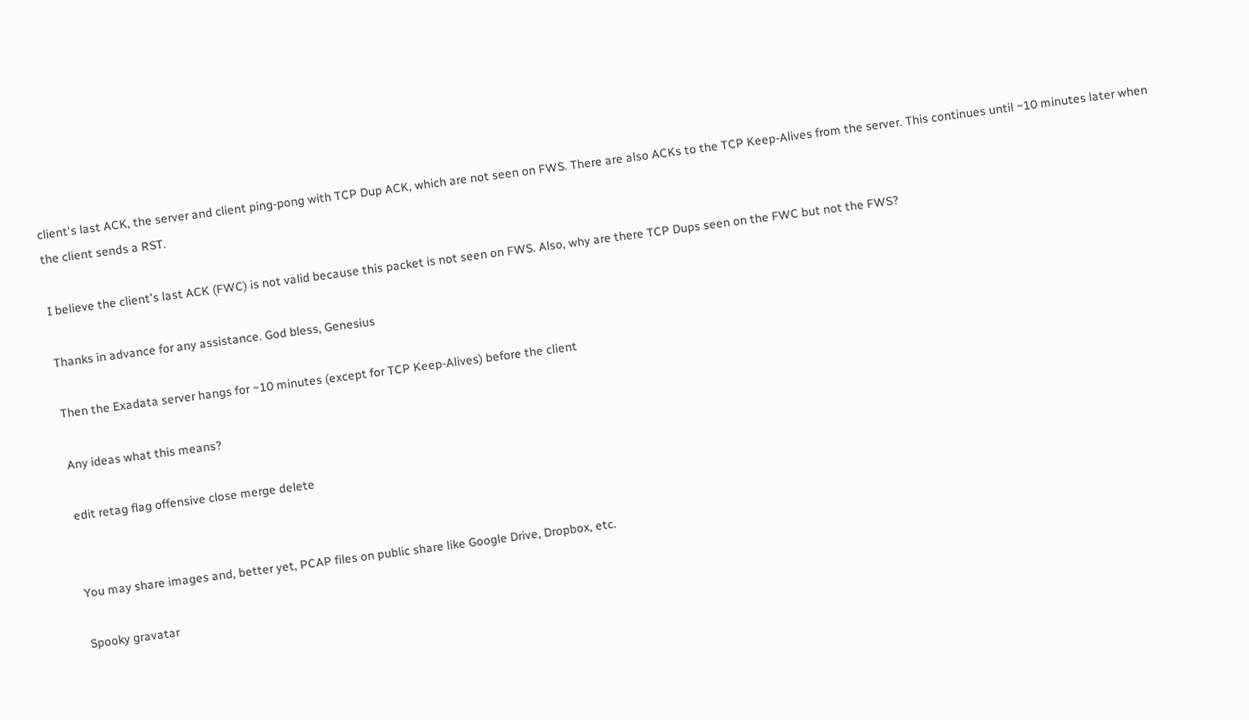client's last ACK, the server and client ping-pong with TCP Dup ACK, which are not seen on FWS. There are also ACKs to the TCP Keep-Alives from the server. This continues until ~10 minutes later when the client sends a RST.

I believe the client's last ACK (FWC) is not valid because this packet is not seen on FWS. Also, why are there TCP Dups seen on the FWC but not the FWS?

Thanks in advance for any assistance. God bless, Genesius

Then the Exadata server hangs for ~10 minutes (except for TCP Keep-Alives) before the client

Any ideas what this means?

edit retag flag offensive close merge delete


You may share images and, better yet, PCAP files on public share like Google Drive, Dropbox, etc.

Spooky gravatar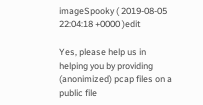imageSpooky ( 2019-08-05 22:04:18 +0000 )edit

Yes, please help us in helping you by providing (anonimized) pcap files on a public file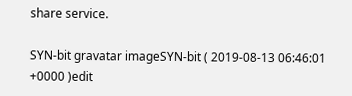share service.

SYN-bit gravatar imageSYN-bit ( 2019-08-13 06:46:01 +0000 )edit